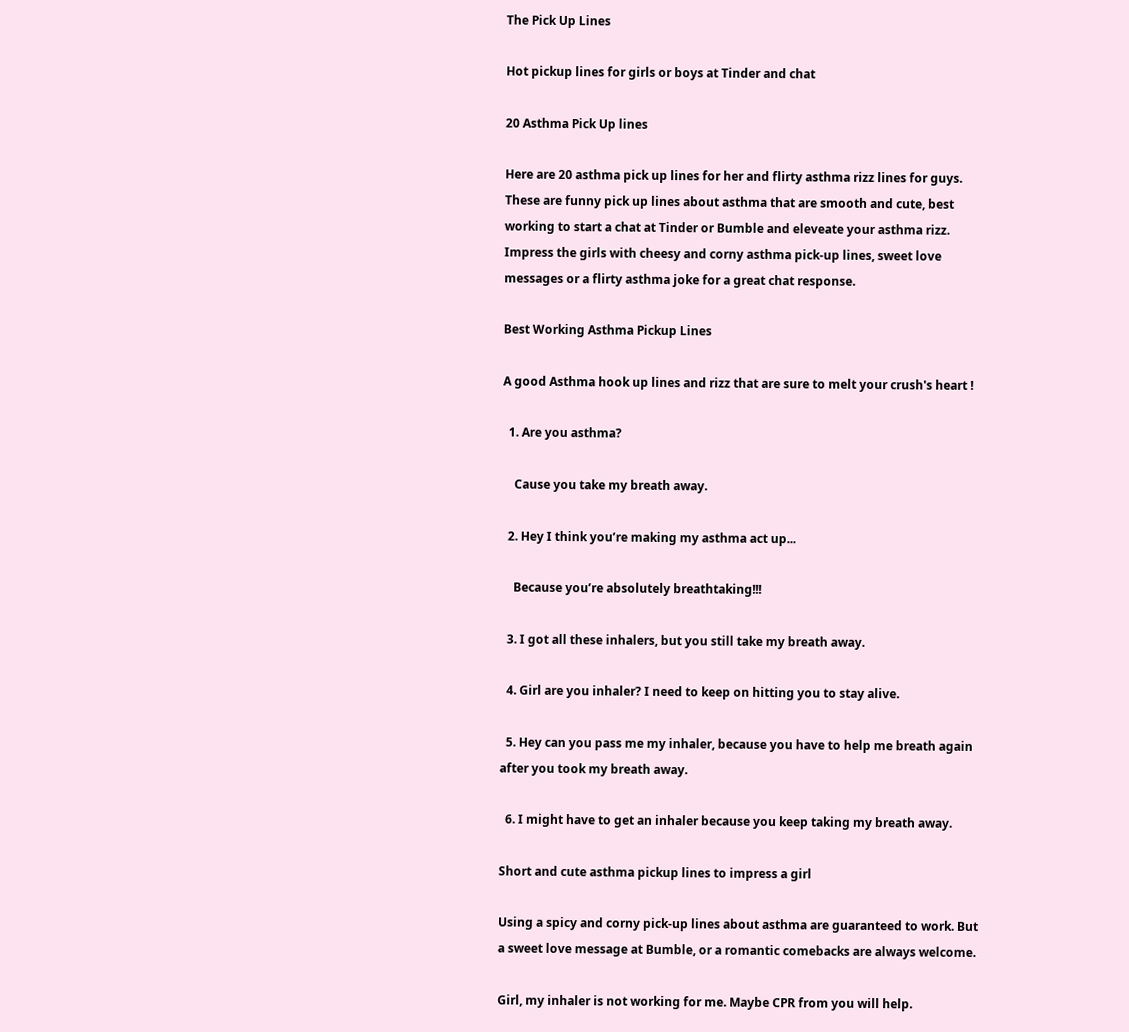The Pick Up Lines

Hot pickup lines for girls or boys at Tinder and chat

20 Asthma Pick Up lines

Here are 20 asthma pick up lines for her and flirty asthma rizz lines for guys. These are funny pick up lines about asthma that are smooth and cute, best working to start a chat at Tinder or Bumble and eleveate your asthma rizz. Impress the girls with cheesy and corny asthma pick-up lines, sweet love messages or a flirty asthma joke for a great chat response.

Best Working Asthma Pickup Lines

A good Asthma hook up lines and rizz that are sure to melt your crush's heart !

  1. Are you asthma?

    Cause you take my breath away.

  2. Hey I think you’re making my asthma act up...

    Because you’re absolutely breathtaking!!!

  3. I got all these inhalers, but you still take my breath away.

  4. Girl are you inhaler? I need to keep on hitting you to stay alive.

  5. Hey can you pass me my inhaler, because you have to help me breath again after you took my breath away.

  6. I might have to get an inhaler because you keep taking my breath away.

Short and cute asthma pickup lines to impress a girl

Using a spicy and corny pick-up lines about asthma are guaranteed to work. But a sweet love message at Bumble, or a romantic comebacks are always welcome.

Girl, my inhaler is not working for me. Maybe CPR from you will help.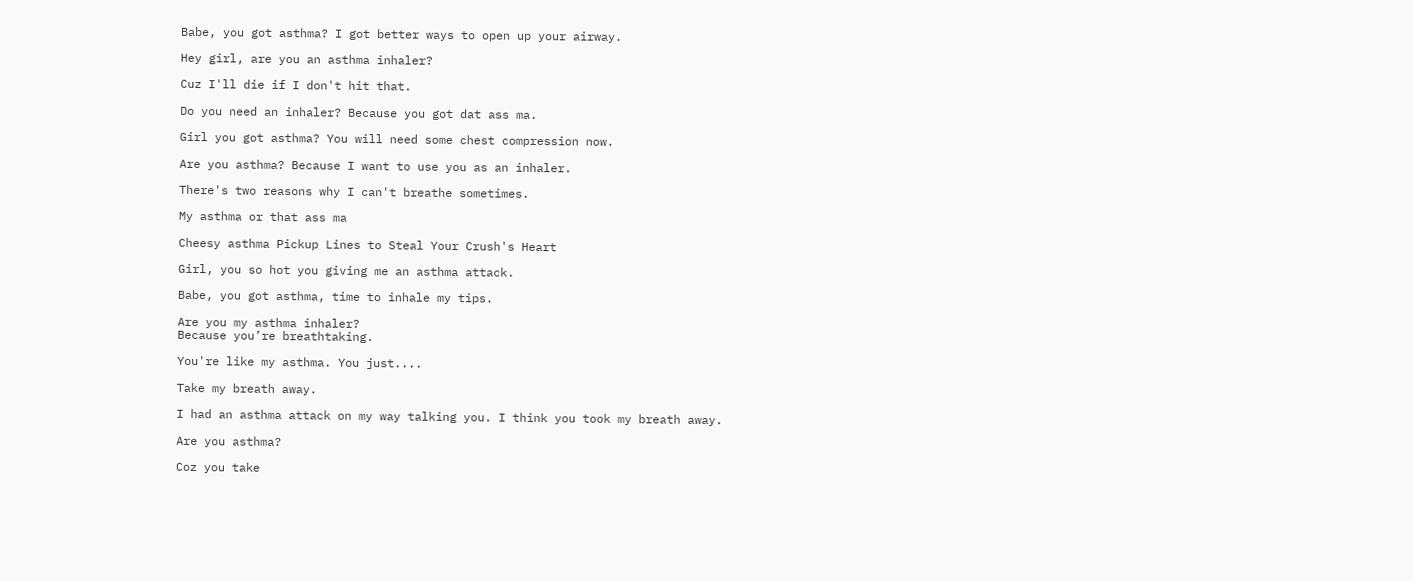Babe, you got asthma? I got better ways to open up your airway.

Hey girl, are you an asthma inhaler?

Cuz I'll die if I don't hit that.

Do you need an inhaler? Because you got dat ass ma.

Girl you got asthma? You will need some chest compression now.

Are you asthma? Because I want to use you as an inhaler.

There's two reasons why I can't breathe sometimes.

My asthma or that ass ma

Cheesy asthma Pickup Lines to Steal Your Crush's Heart

Girl, you so hot you giving me an asthma attack.

Babe, you got asthma, time to inhale my tips.

Are you my asthma inhaler?
Because you’re breathtaking.

You're like my asthma. You just....

Take my breath away.

I had an asthma attack on my way talking you. I think you took my breath away.

Are you asthma?

Coz you take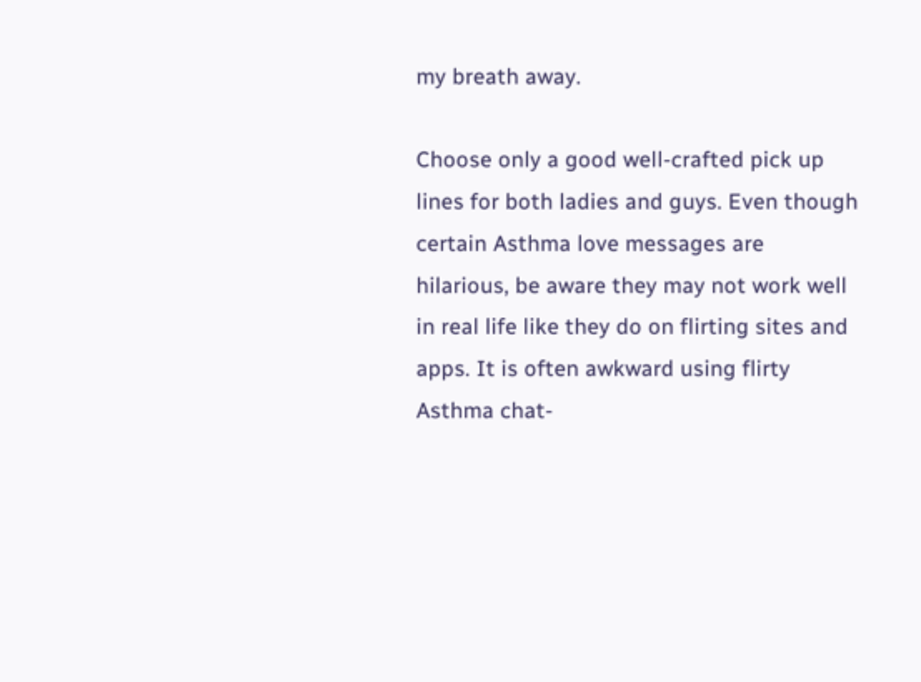my breath away.

Choose only a good well-crafted pick up lines for both ladies and guys. Even though certain Asthma love messages are hilarious, be aware they may not work well in real life like they do on flirting sites and apps. It is often awkward using flirty Asthma chat-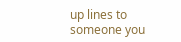up lines to someone you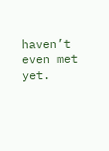haven’t even met yet.